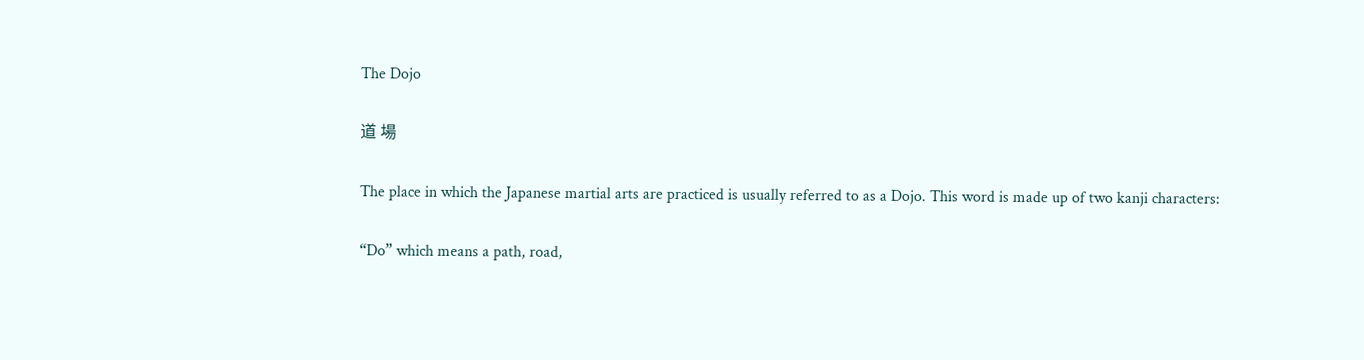The Dojo

道 場

The place in which the Japanese martial arts are practiced is usually referred to as a Dojo. This word is made up of two kanji characters:

“Do” which means a path, road,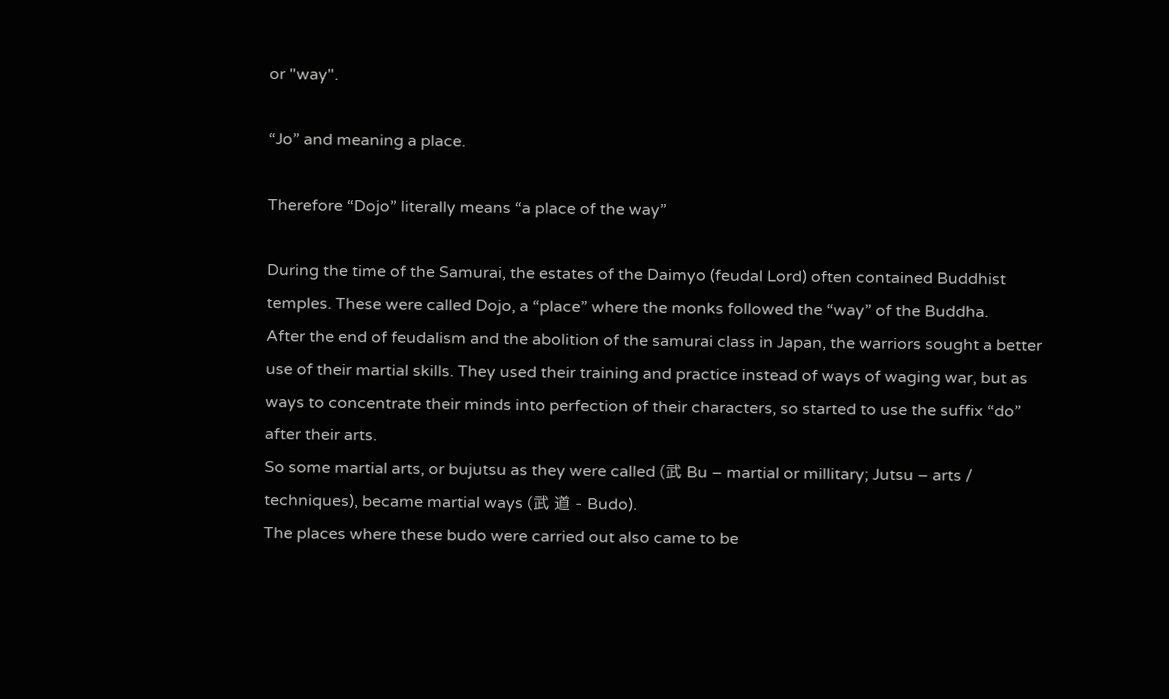or "way".

“Jo” and meaning a place.

Therefore “Dojo” literally means “a place of the way”

During the time of the Samurai, the estates of the Daimyo (feudal Lord) often contained Buddhist temples. These were called Dojo, a “place” where the monks followed the “way” of the Buddha.
After the end of feudalism and the abolition of the samurai class in Japan, the warriors sought a better use of their martial skills. They used their training and practice instead of ways of waging war, but as ways to concentrate their minds into perfection of their characters, so started to use the suffix “do” after their arts.
So some martial arts, or bujutsu as they were called (武 Bu – martial or millitary; Jutsu – arts / techniques), became martial ways (武 道 - Budo).
The places where these budo were carried out also came to be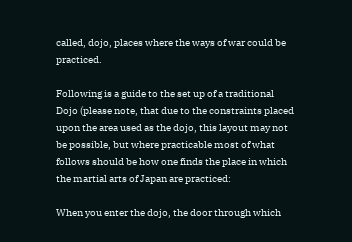called, dojo, places where the ways of war could be practiced.

Following is a guide to the set up of a traditional Dojo (please note, that due to the constraints placed upon the area used as the dojo, this layout may not be possible, but where practicable most of what follows should be how one finds the place in which the martial arts of Japan are practiced:

When you enter the dojo, the door through which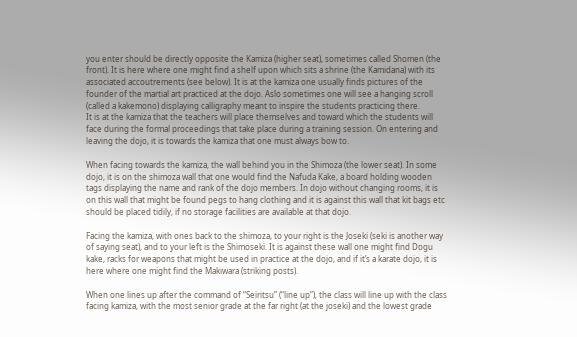you enter should be directly opposite the Kamiza (higher seat), sometimes called Shomen (the front). It is here where one might find a shelf upon which sits a shrine (the Kamidana) with its associated accoutrements (see below). It is at the kamiza one usually finds pictures of the founder of the martial art practiced at the dojo. Aslo sometimes one will see a hanging scroll (called a kakemono) displaying calligraphy meant to inspire the students practicing there.
It is at the kamiza that the teachers will place themselves and toward which the students will face during the formal proceedings that take place during a training session. On entering and leaving the dojo, it is towards the kamiza that one must always bow to.

When facing towards the kamiza, the wall behind you in the Shimoza (the lower seat). In some dojo, it is on the shimoza wall that one would find the Nafuda Kake, a board holding wooden tags displaying the name and rank of the dojo members. In dojo without changing rooms, it is on this wall that might be found pegs to hang clothing and it is against this wall that kit bags etc should be placed tidily, if no storage facilities are available at that dojo.

Facing the kamiza, with ones back to the shimoza, to your right is the Joseki (seki is another way of saying seat), and to your left is the Shimoseki. It is against these wall one might find Dogu kake, racks for weapons that might be used in practice at the dojo, and if it’s a karate dojo, it is here where one might find the Makiwara (striking posts).

When one lines up after the command of “Seiritsu” (“line up”), the class will line up with the class facing kamiza, with the most senior grade at the far right (at the joseki) and the lowest grade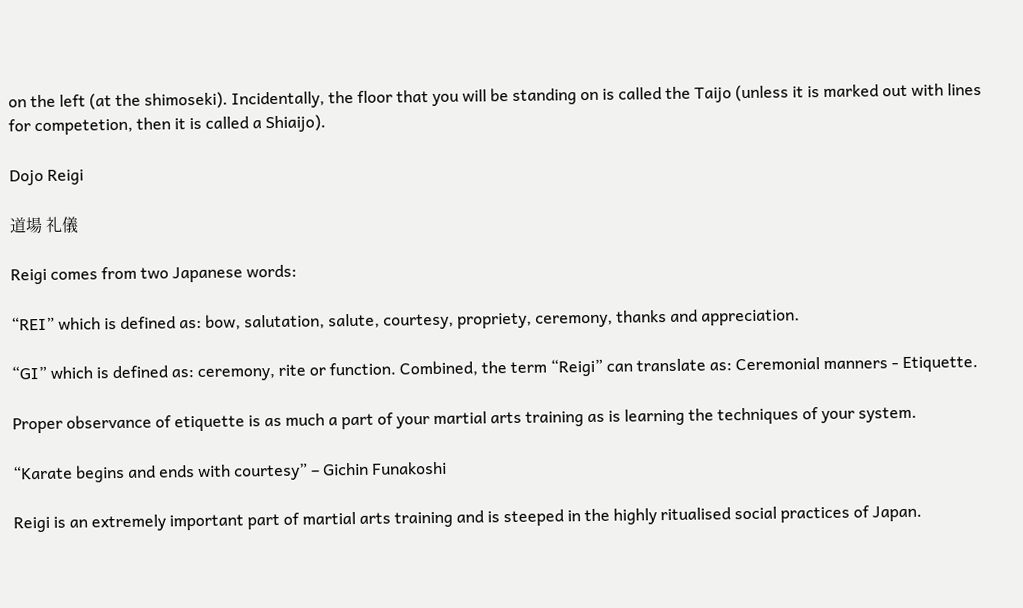on the left (at the shimoseki). Incidentally, the floor that you will be standing on is called the Taijo (unless it is marked out with lines for competetion, then it is called a Shiaijo).

Dojo Reigi

道場 礼儀

Reigi comes from two Japanese words:

“REI” which is defined as: bow, salutation, salute, courtesy, propriety, ceremony, thanks and appreciation.

“GI” which is defined as: ceremony, rite or function. Combined, the term “Reigi” can translate as: Ceremonial manners - Etiquette.

Proper observance of etiquette is as much a part of your martial arts training as is learning the techniques of your system.

“Karate begins and ends with courtesy” – Gichin Funakoshi

Reigi is an extremely important part of martial arts training and is steeped in the highly ritualised social practices of Japan.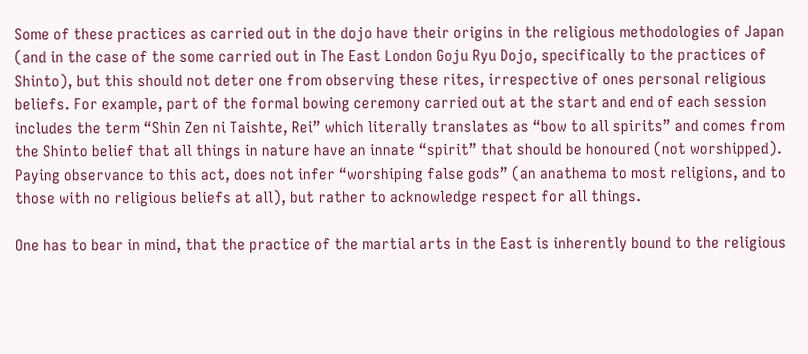Some of these practices as carried out in the dojo have their origins in the religious methodologies of Japan (and in the case of the some carried out in The East London Goju Ryu Dojo, specifically to the practices of Shinto), but this should not deter one from observing these rites, irrespective of ones personal religious beliefs. For example, part of the formal bowing ceremony carried out at the start and end of each session includes the term “Shin Zen ni Taishte, Rei” which literally translates as “bow to all spirits” and comes from the Shinto belief that all things in nature have an innate “spirit” that should be honoured (not worshipped). Paying observance to this act, does not infer “worshiping false gods” (an anathema to most religions, and to those with no religious beliefs at all), but rather to acknowledge respect for all things.

One has to bear in mind, that the practice of the martial arts in the East is inherently bound to the religious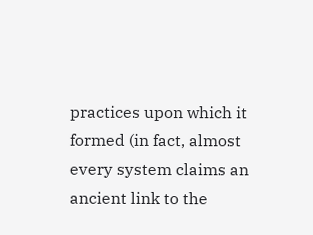practices upon which it formed (in fact, almost every system claims an ancient link to the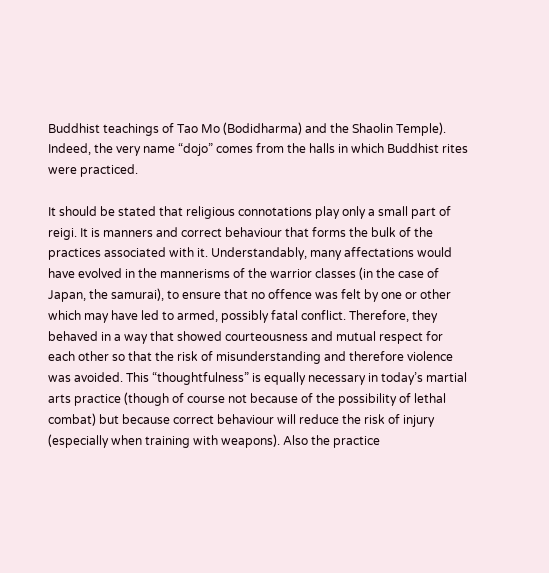Buddhist teachings of Tao Mo (Bodidharma) and the Shaolin Temple). Indeed, the very name “dojo” comes from the halls in which Buddhist rites were practiced.

It should be stated that religious connotations play only a small part of reigi. It is manners and correct behaviour that forms the bulk of the practices associated with it. Understandably, many affectations would have evolved in the mannerisms of the warrior classes (in the case of Japan, the samurai), to ensure that no offence was felt by one or other which may have led to armed, possibly fatal conflict. Therefore, they behaved in a way that showed courteousness and mutual respect for each other so that the risk of misunderstanding and therefore violence was avoided. This “thoughtfulness” is equally necessary in today’s martial arts practice (though of course not because of the possibility of lethal combat) but because correct behaviour will reduce the risk of injury (especially when training with weapons). Also the practice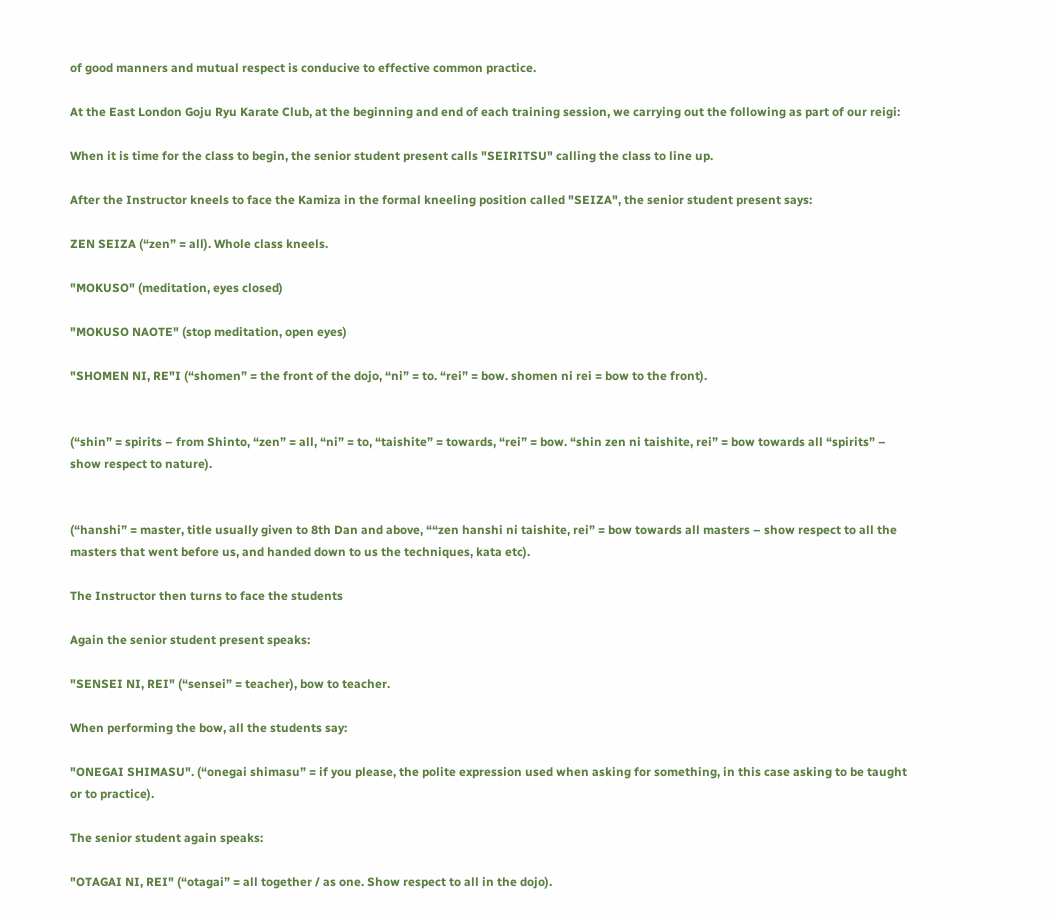of good manners and mutual respect is conducive to effective common practice.

At the East London Goju Ryu Karate Club, at the beginning and end of each training session, we carrying out the following as part of our reigi:

When it is time for the class to begin, the senior student present calls "SEIRITSU" calling the class to line up.

After the Instructor kneels to face the Kamiza in the formal kneeling position called "SEIZA", the senior student present says:

ZEN SEIZA (“zen” = all). Whole class kneels.

"MOKUSO" (meditation, eyes closed)

"MOKUSO NAOTE" (stop meditation, open eyes)

"SHOMEN NI, RE"I (“shomen” = the front of the dojo, “ni” = to. “rei” = bow. shomen ni rei = bow to the front).


(“shin” = spirits – from Shinto, “zen” = all, “ni” = to, “taishite” = towards, “rei” = bow. “shin zen ni taishite, rei” = bow towards all “spirits” – show respect to nature).


(“hanshi” = master, title usually given to 8th Dan and above, ““zen hanshi ni taishite, rei” = bow towards all masters – show respect to all the masters that went before us, and handed down to us the techniques, kata etc).

The Instructor then turns to face the students

Again the senior student present speaks:

"SENSEI NI, REI" (“sensei” = teacher), bow to teacher.

When performing the bow, all the students say:

"ONEGAI SHIMASU". (“onegai shimasu” = if you please, the polite expression used when asking for something, in this case asking to be taught or to practice).

The senior student again speaks:

"OTAGAI NI, REI" (“otagai” = all together / as one. Show respect to all in the dojo).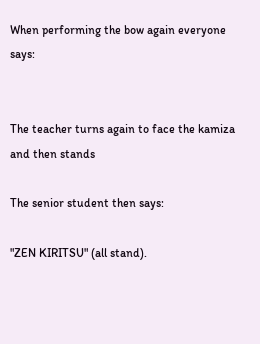When performing the bow again everyone says:


The teacher turns again to face the kamiza and then stands

The senior student then says:

"ZEN KIRITSU" (all stand).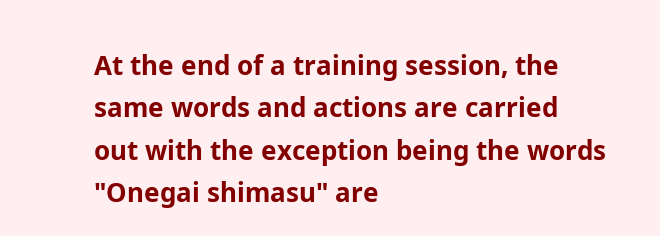At the end of a training session, the same words and actions are carried out with the exception being the words "Onegai shimasu" are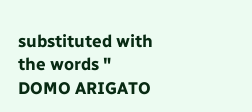substituted with the words "
DOMO ARIGATO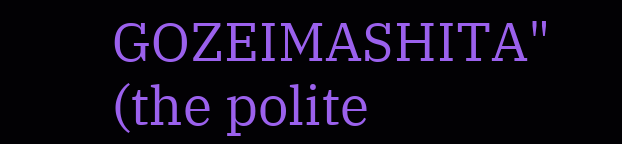GOZEIMASHITA" (the polite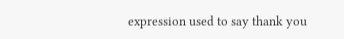expression used to say thank you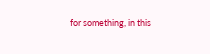for something, in this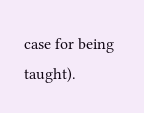case for being taught).